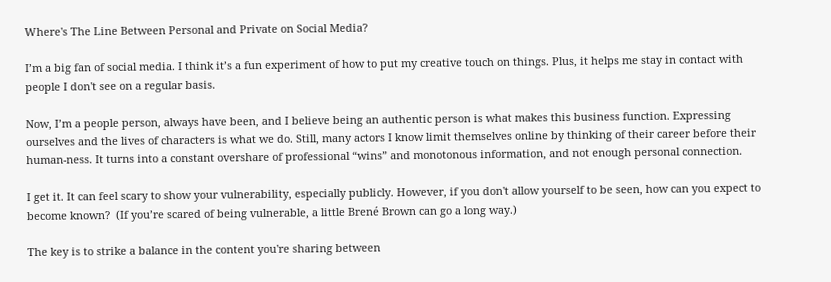Where's The Line Between Personal and Private on Social Media?

I’m a big fan of social media. I think it’s a fun experiment of how to put my creative touch on things. Plus, it helps me stay in contact with people I don't see on a regular basis.

Now, I’m a people person, always have been, and I believe being an authentic person is what makes this business function. Expressing ourselves and the lives of characters is what we do. Still, many actors I know limit themselves online by thinking of their career before their human-ness. It turns into a constant overshare of professional “wins” and monotonous information, and not enough personal connection.

I get it. It can feel scary to show your vulnerability, especially publicly. However, if you don't allow yourself to be seen, how can you expect to become known?  (If you’re scared of being vulnerable, a little Brené Brown can go a long way.)

The key is to strike a balance in the content you're sharing between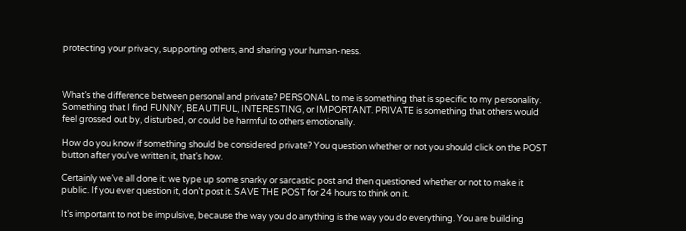protecting your privacy, supporting others, and sharing your human-ness.



What’s the difference between personal and private? PERSONAL to me is something that is specific to my personality. Something that I find FUNNY, BEAUTIFUL, INTERESTING, or IMPORTANT. PRIVATE is something that others would feel grossed out by, disturbed, or could be harmful to others emotionally.

How do you know if something should be considered private? You question whether or not you should click on the POST button after you’ve written it, that's how.

Certainly we’ve all done it: we type up some snarky or sarcastic post and then questioned whether or not to make it public. If you ever question it, don’t post it. SAVE THE POST for 24 hours to think on it.

It’s important to not be impulsive, because the way you do anything is the way you do everything. You are building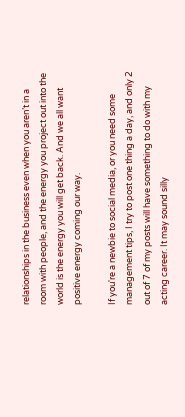relationships in the business even when you aren’t in a room with people, and the energy you project out into the world is the energy you will get back. And we all want positive energy coming our way.

If you're a newbie to social media, or you need some management tips, I try to post one thing a day, and only 2 out of 7 of my posts will have something to do with my acting career. It may sound silly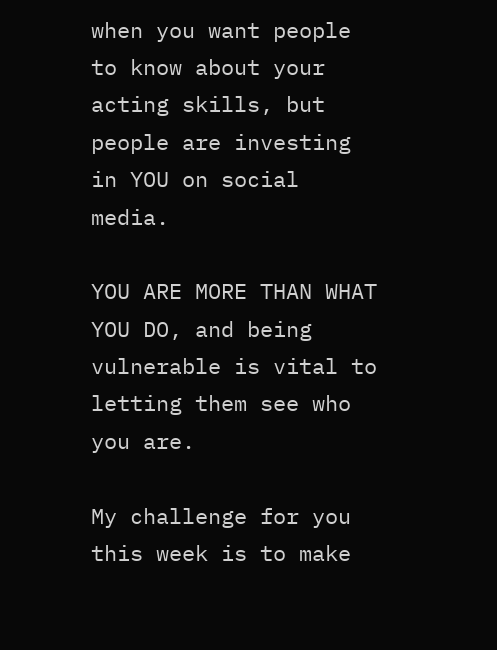when you want people to know about your acting skills, but people are investing in YOU on social media.

YOU ARE MORE THAN WHAT YOU DO, and being vulnerable is vital to letting them see who you are.

My challenge for you this week is to make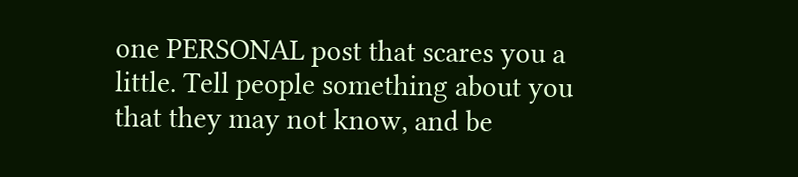one PERSONAL post that scares you a little. Tell people something about you that they may not know, and be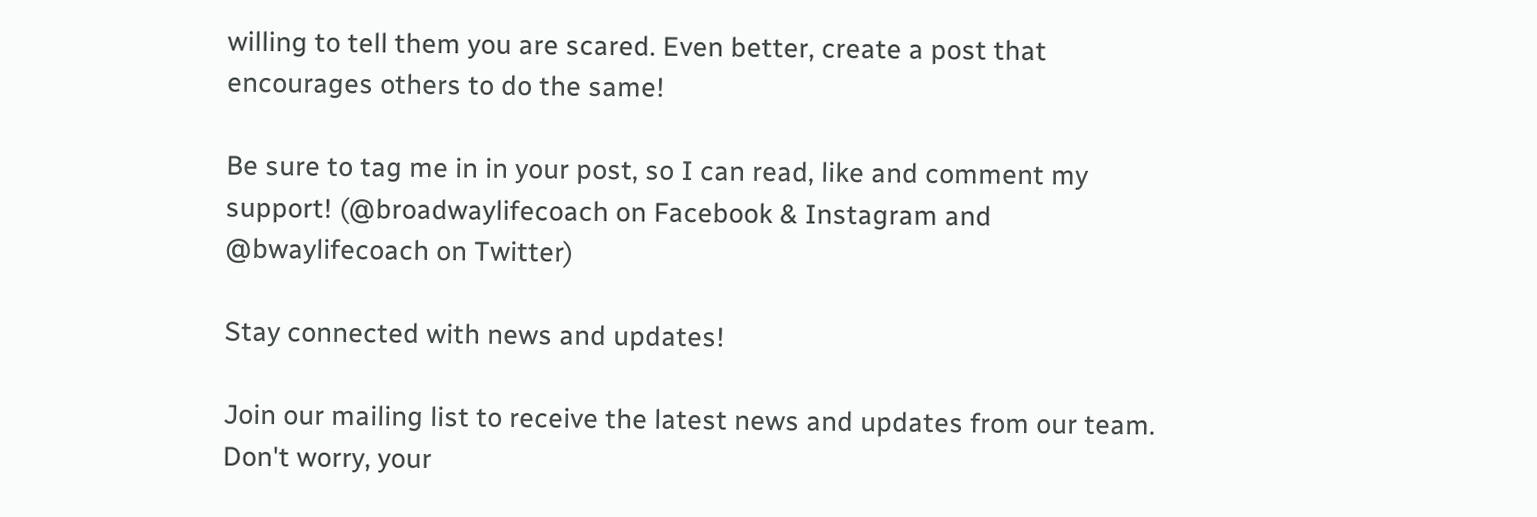willing to tell them you are scared. Even better, create a post that encourages others to do the same!

Be sure to tag me in in your post, so I can read, like and comment my support! (@broadwaylifecoach on Facebook & Instagram and @bwaylifecoach on Twitter)

Stay connected with news and updates!

Join our mailing list to receive the latest news and updates from our team.
Don't worry, your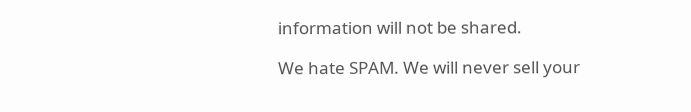information will not be shared.

We hate SPAM. We will never sell your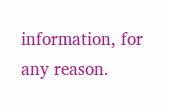information, for any reason.